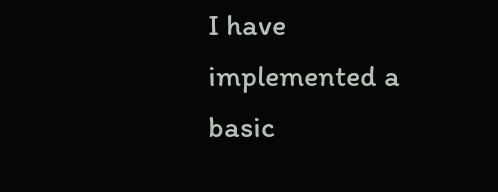I have implemented a basic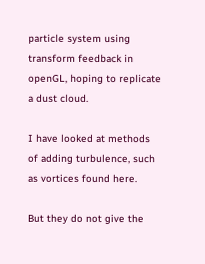particle system using transform feedback in openGL, hoping to replicate a dust cloud.

I have looked at methods of adding turbulence, such as vortices found here.

But they do not give the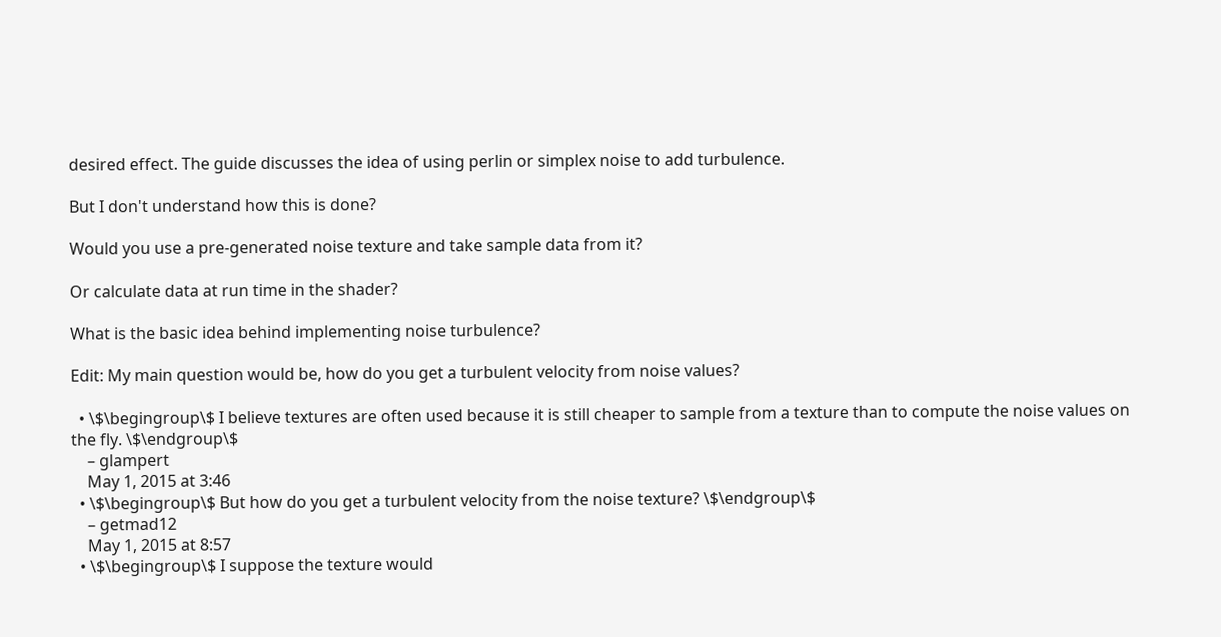desired effect. The guide discusses the idea of using perlin or simplex noise to add turbulence.

But I don't understand how this is done?

Would you use a pre-generated noise texture and take sample data from it?

Or calculate data at run time in the shader?

What is the basic idea behind implementing noise turbulence?

Edit: My main question would be, how do you get a turbulent velocity from noise values?

  • \$\begingroup\$ I believe textures are often used because it is still cheaper to sample from a texture than to compute the noise values on the fly. \$\endgroup\$
    – glampert
    May 1, 2015 at 3:46
  • \$\begingroup\$ But how do you get a turbulent velocity from the noise texture? \$\endgroup\$
    – getmad12
    May 1, 2015 at 8:57
  • \$\begingroup\$ I suppose the texture would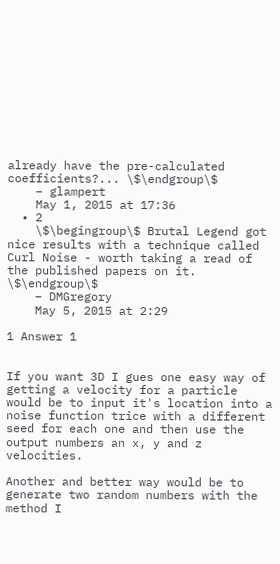already have the pre-calculated coefficients?... \$\endgroup\$
    – glampert
    May 1, 2015 at 17:36
  • 2
    \$\begingroup\$ Brutal Legend got nice results with a technique called Curl Noise - worth taking a read of the published papers on it. \$\endgroup\$
    – DMGregory
    May 5, 2015 at 2:29

1 Answer 1


If you want 3D I gues one easy way of getting a velocity for a particle would be to input it's location into a noise function trice with a different seed for each one and then use the output numbers an x, y and z velocities.

Another and better way would be to generate two random numbers with the method I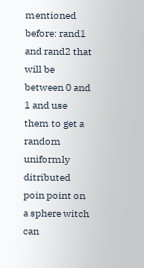mentioned before: rand1 and rand2 that will be between 0 and 1 and use them to get a random uniformly ditributed poin point on a sphere witch can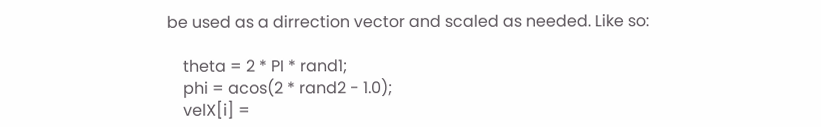be used as a dirrection vector and scaled as needed. Like so:

    theta = 2 * PI * rand1;
    phi = acos(2 * rand2 - 1.0);
    velX[i] =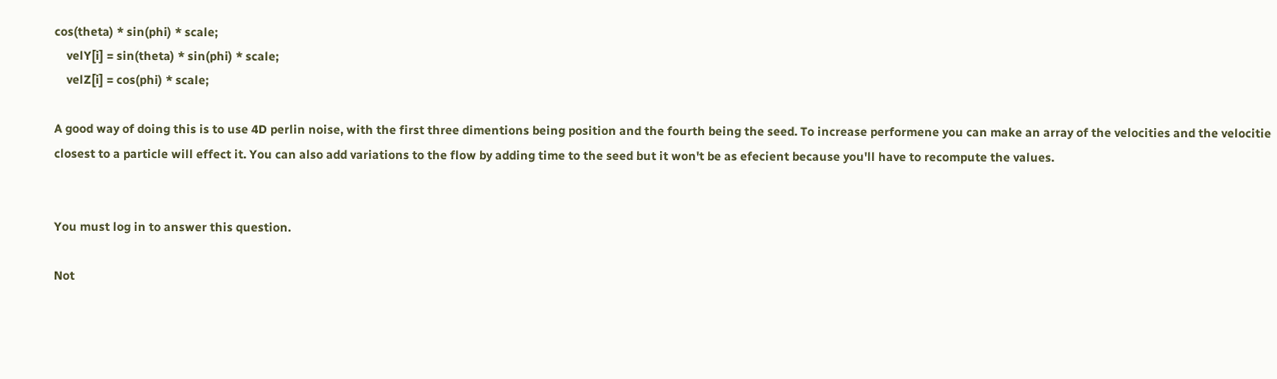cos(theta) * sin(phi) * scale;
    velY[i] = sin(theta) * sin(phi) * scale;
    velZ[i] = cos(phi) * scale;

A good way of doing this is to use 4D perlin noise, with the first three dimentions being position and the fourth being the seed. To increase performene you can make an array of the velocities and the velocitie closest to a particle will effect it. You can also add variations to the flow by adding time to the seed but it won't be as efecient because you'll have to recompute the values.


You must log in to answer this question.

Not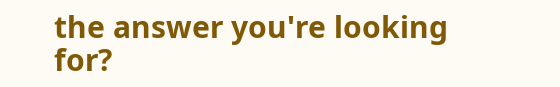the answer you're looking for?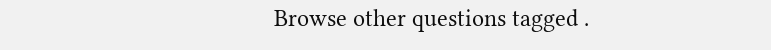Browse other questions tagged .